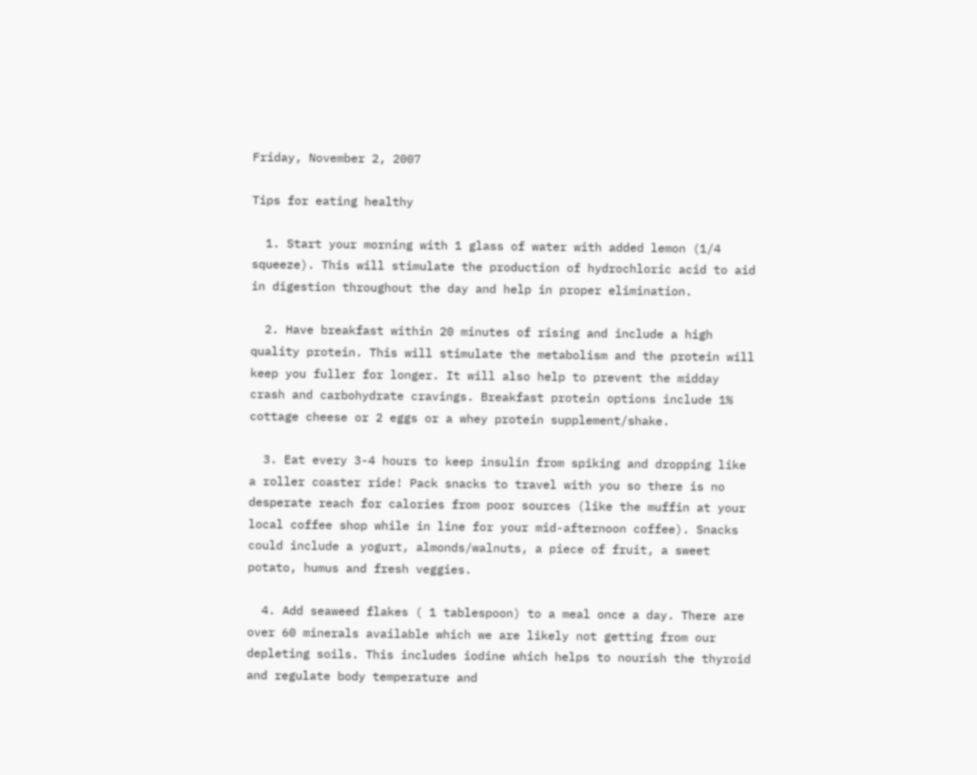Friday, November 2, 2007

Tips for eating healthy

  1. Start your morning with 1 glass of water with added lemon (1/4 squeeze). This will stimulate the production of hydrochloric acid to aid in digestion throughout the day and help in proper elimination.

  2. Have breakfast within 20 minutes of rising and include a high quality protein. This will stimulate the metabolism and the protein will keep you fuller for longer. It will also help to prevent the midday crash and carbohydrate cravings. Breakfast protein options include 1% cottage cheese or 2 eggs or a whey protein supplement/shake.

  3. Eat every 3-4 hours to keep insulin from spiking and dropping like a roller coaster ride! Pack snacks to travel with you so there is no desperate reach for calories from poor sources (like the muffin at your local coffee shop while in line for your mid-afternoon coffee). Snacks could include a yogurt, almonds/walnuts, a piece of fruit, a sweet potato, humus and fresh veggies.

  4. Add seaweed flakes ( 1 tablespoon) to a meal once a day. There are over 60 minerals available which we are likely not getting from our depleting soils. This includes iodine which helps to nourish the thyroid and regulate body temperature and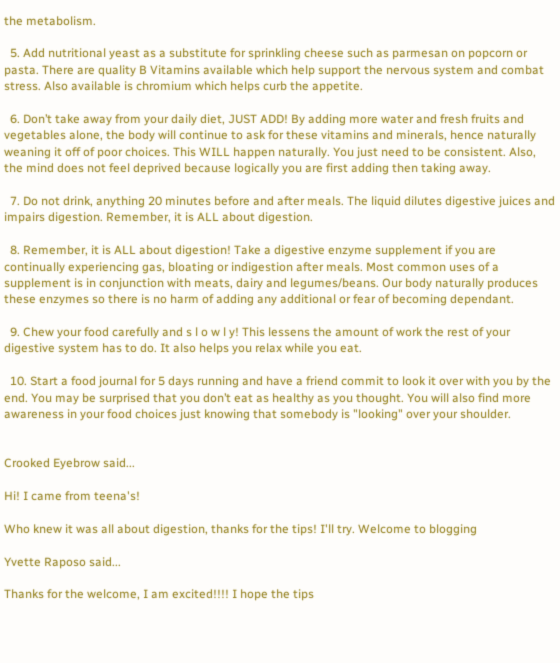the metabolism.

  5. Add nutritional yeast as a substitute for sprinkling cheese such as parmesan on popcorn or pasta. There are quality B Vitamins available which help support the nervous system and combat stress. Also available is chromium which helps curb the appetite.

  6. Don’t take away from your daily diet, JUST ADD! By adding more water and fresh fruits and vegetables alone, the body will continue to ask for these vitamins and minerals, hence naturally weaning it off of poor choices. This WILL happen naturally. You just need to be consistent. Also, the mind does not feel deprived because logically you are first adding then taking away.

  7. Do not drink, anything 20 minutes before and after meals. The liquid dilutes digestive juices and impairs digestion. Remember, it is ALL about digestion.

  8. Remember, it is ALL about digestion! Take a digestive enzyme supplement if you are continually experiencing gas, bloating or indigestion after meals. Most common uses of a supplement is in conjunction with meats, dairy and legumes/beans. Our body naturally produces these enzymes so there is no harm of adding any additional or fear of becoming dependant.

  9. Chew your food carefully and s l o w l y! This lessens the amount of work the rest of your digestive system has to do. It also helps you relax while you eat.

  10. Start a food journal for 5 days running and have a friend commit to look it over with you by the end. You may be surprised that you don’t eat as healthy as you thought. You will also find more awareness in your food choices just knowing that somebody is "looking" over your shoulder.


Crooked Eyebrow said...

Hi! I came from teena's!

Who knew it was all about digestion, thanks for the tips! I'll try. Welcome to blogging

Yvette Raposo said...

Thanks for the welcome, I am excited!!!! I hope the tips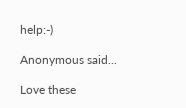help:-)

Anonymous said...

Love these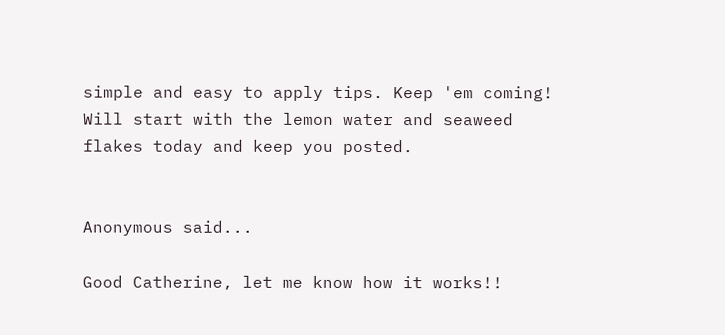simple and easy to apply tips. Keep 'em coming! Will start with the lemon water and seaweed flakes today and keep you posted.


Anonymous said...

Good Catherine, let me know how it works!!